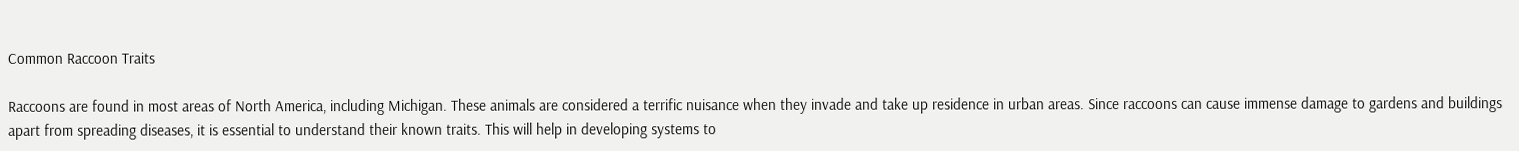Common Raccoon Traits

Raccoons are found in most areas of North America, including Michigan. These animals are considered a terrific nuisance when they invade and take up residence in urban areas. Since raccoons can cause immense damage to gardens and buildings apart from spreading diseases, it is essential to understand their known traits. This will help in developing systems to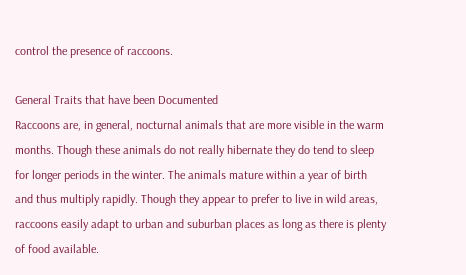control the presence of raccoons.

General Traits that have been Documented
Raccoons are, in general, nocturnal animals that are more visible in the warm months. Though these animals do not really hibernate they do tend to sleep for longer periods in the winter. The animals mature within a year of birth and thus multiply rapidly. Though they appear to prefer to live in wild areas, raccoons easily adapt to urban and suburban places as long as there is plenty of food available.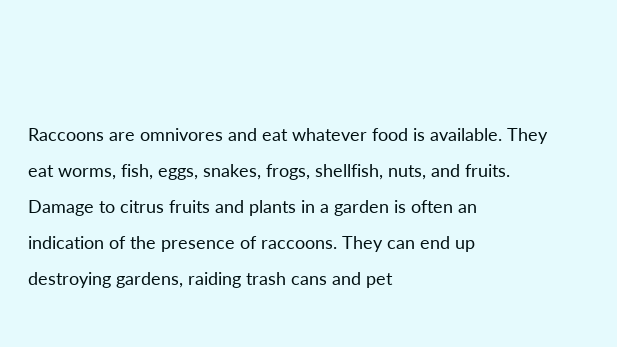Raccoons are omnivores and eat whatever food is available. They eat worms, fish, eggs, snakes, frogs, shellfish, nuts, and fruits. Damage to citrus fruits and plants in a garden is often an indication of the presence of raccoons. They can end up destroying gardens, raiding trash cans and pet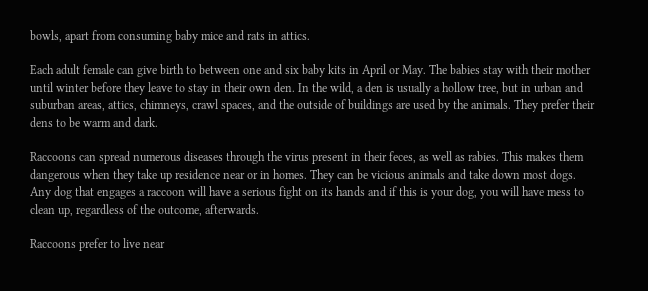bowls, apart from consuming baby mice and rats in attics.

Each adult female can give birth to between one and six baby kits in April or May. The babies stay with their mother until winter before they leave to stay in their own den. In the wild, a den is usually a hollow tree, but in urban and suburban areas, attics, chimneys, crawl spaces, and the outside of buildings are used by the animals. They prefer their dens to be warm and dark.

Raccoons can spread numerous diseases through the virus present in their feces, as well as rabies. This makes them dangerous when they take up residence near or in homes. They can be vicious animals and take down most dogs. Any dog that engages a raccoon will have a serious fight on its hands and if this is your dog, you will have mess to clean up, regardless of the outcome, afterwards.

Raccoons prefer to live near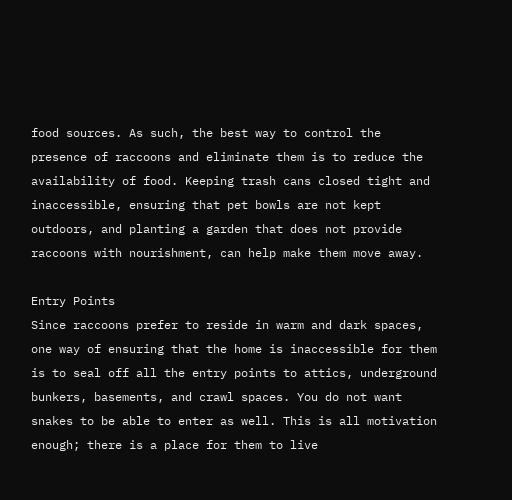food sources. As such, the best way to control the presence of raccoons and eliminate them is to reduce the availability of food. Keeping trash cans closed tight and inaccessible, ensuring that pet bowls are not kept outdoors, and planting a garden that does not provide raccoons with nourishment, can help make them move away.

Entry Points
Since raccoons prefer to reside in warm and dark spaces, one way of ensuring that the home is inaccessible for them is to seal off all the entry points to attics, underground bunkers, basements, and crawl spaces. You do not want snakes to be able to enter as well. This is all motivation enough; there is a place for them to live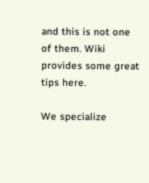and this is not one of them. Wiki provides some great tips here.

We specialize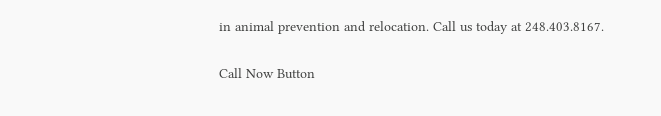in animal prevention and relocation. Call us today at 248.403.8167.

Call Now Button